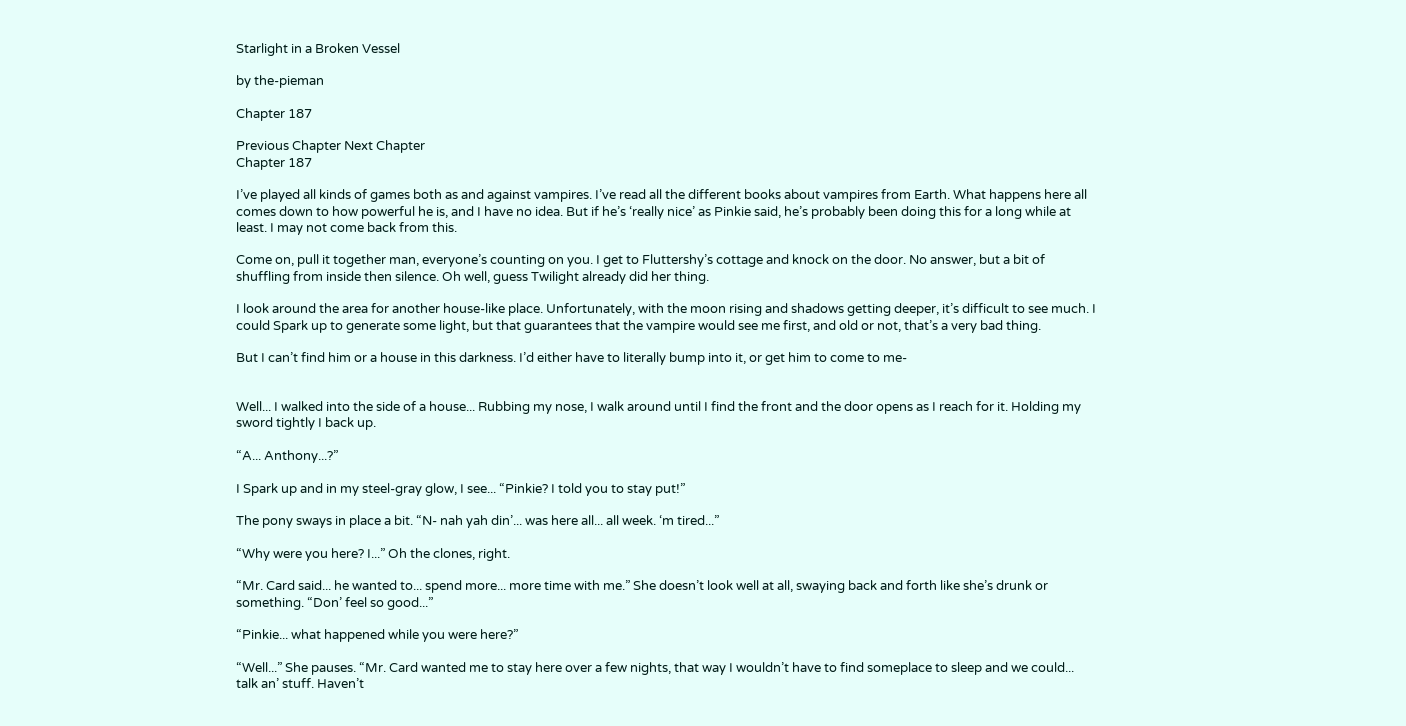Starlight in a Broken Vessel

by the-pieman

Chapter 187

Previous Chapter Next Chapter
Chapter 187

I’ve played all kinds of games both as and against vampires. I’ve read all the different books about vampires from Earth. What happens here all comes down to how powerful he is, and I have no idea. But if he’s ‘really nice’ as Pinkie said, he’s probably been doing this for a long while at least. I may not come back from this.

Come on, pull it together man, everyone’s counting on you. I get to Fluttershy’s cottage and knock on the door. No answer, but a bit of shuffling from inside then silence. Oh well, guess Twilight already did her thing.

I look around the area for another house-like place. Unfortunately, with the moon rising and shadows getting deeper, it’s difficult to see much. I could Spark up to generate some light, but that guarantees that the vampire would see me first, and old or not, that’s a very bad thing.

But I can’t find him or a house in this darkness. I’d either have to literally bump into it, or get him to come to me-


Well... I walked into the side of a house... Rubbing my nose, I walk around until I find the front and the door opens as I reach for it. Holding my sword tightly I back up.

“A... Anthony...?”

I Spark up and in my steel-gray glow, I see... “Pinkie? I told you to stay put!”

The pony sways in place a bit. “N- nah yah din’... was here all... all week. ‘m tired...”

“Why were you here? I...” Oh the clones, right.

“Mr. Card said... he wanted to... spend more... more time with me.” She doesn’t look well at all, swaying back and forth like she’s drunk or something. “Don’ feel so good...”

“Pinkie... what happened while you were here?”

“Well...” She pauses. “Mr. Card wanted me to stay here over a few nights, that way I wouldn’t have to find someplace to sleep and we could... talk an’ stuff. Haven’t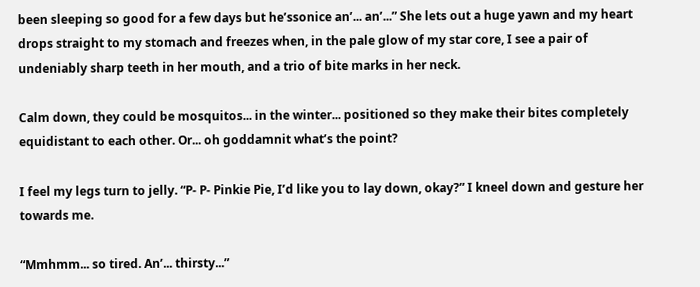been sleeping so good for a few days but he’ssonice an’... an’...” She lets out a huge yawn and my heart drops straight to my stomach and freezes when, in the pale glow of my star core, I see a pair of undeniably sharp teeth in her mouth, and a trio of bite marks in her neck.

Calm down, they could be mosquitos... in the winter... positioned so they make their bites completely equidistant to each other. Or... oh goddamnit what’s the point?

I feel my legs turn to jelly. “P- P- Pinkie Pie, I’d like you to lay down, okay?” I kneel down and gesture her towards me.

“Mmhmm... so tired. An’... thirsty...”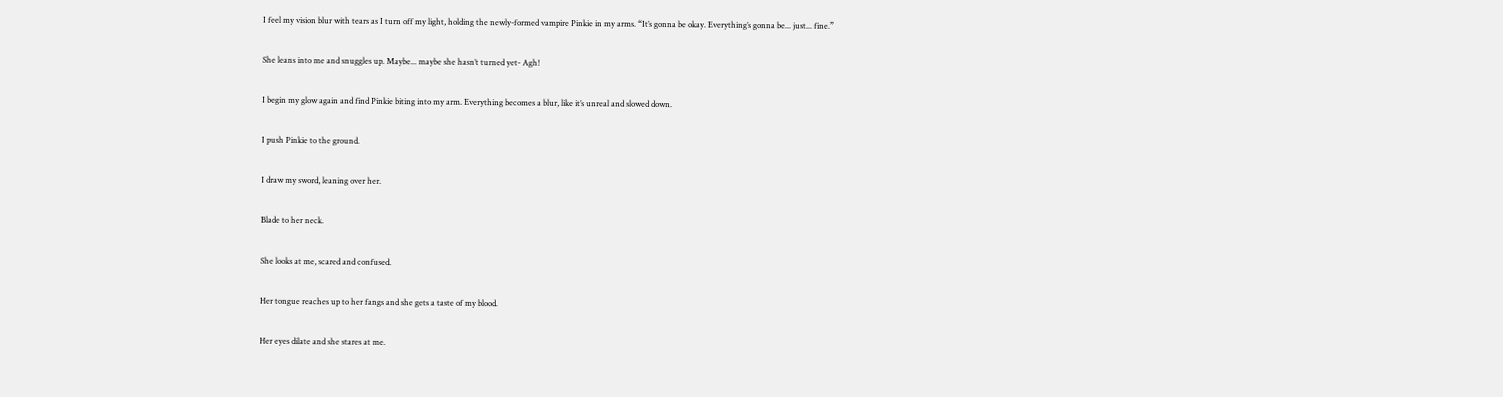I feel my vision blur with tears as I turn off my light, holding the newly-formed vampire Pinkie in my arms. “It’s gonna be okay. Everything’s gonna be... just... fine.”

She leans into me and snuggles up. Maybe... maybe she hasn’t turned yet- Agh!

I begin my glow again and find Pinkie biting into my arm. Everything becomes a blur, like it’s unreal and slowed down.

I push Pinkie to the ground.

I draw my sword, leaning over her.

Blade to her neck.

She looks at me, scared and confused.

Her tongue reaches up to her fangs and she gets a taste of my blood.

Her eyes dilate and she stares at me.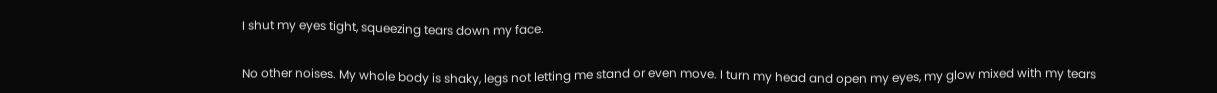I shut my eyes tight, squeezing tears down my face.


No other noises. My whole body is shaky, legs not letting me stand or even move. I turn my head and open my eyes, my glow mixed with my tears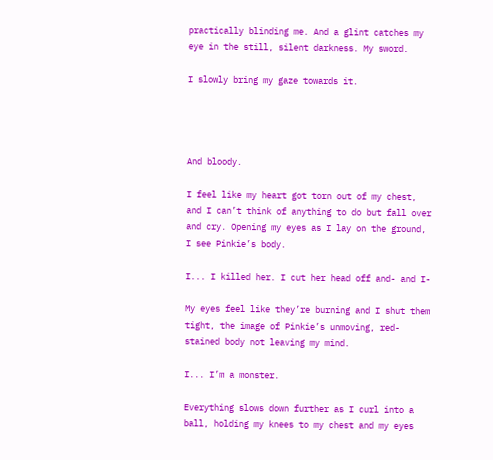practically blinding me. And a glint catches my eye in the still, silent darkness. My sword.

I slowly bring my gaze towards it.




And bloody.

I feel like my heart got torn out of my chest, and I can’t think of anything to do but fall over and cry. Opening my eyes as I lay on the ground, I see Pinkie’s body.

I... I killed her. I cut her head off and- and I-

My eyes feel like they’re burning and I shut them tight, the image of Pinkie’s unmoving, red-stained body not leaving my mind.

I... I’m a monster.

Everything slows down further as I curl into a ball, holding my knees to my chest and my eyes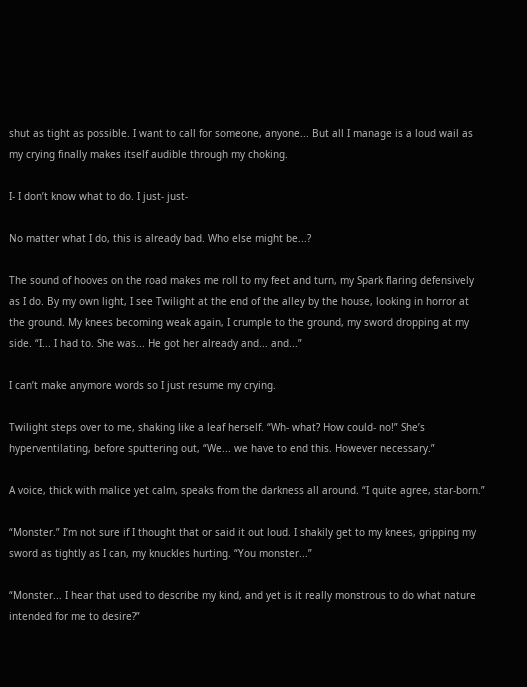shut as tight as possible. I want to call for someone, anyone... But all I manage is a loud wail as my crying finally makes itself audible through my choking.

I- I don’t know what to do. I just- just-

No matter what I do, this is already bad. Who else might be...?

The sound of hooves on the road makes me roll to my feet and turn, my Spark flaring defensively as I do. By my own light, I see Twilight at the end of the alley by the house, looking in horror at the ground. My knees becoming weak again, I crumple to the ground, my sword dropping at my side. “I... I had to. She was... He got her already and... and...”

I can’t make anymore words so I just resume my crying.

Twilight steps over to me, shaking like a leaf herself. “Wh- what? How could- no!” She’s hyperventilating, before sputtering out, “We... we have to end this. However necessary.”

A voice, thick with malice yet calm, speaks from the darkness all around. “I quite agree, star-born.”

“Monster.” I’m not sure if I thought that or said it out loud. I shakily get to my knees, gripping my sword as tightly as I can, my knuckles hurting. “You monster...”

“Monster... I hear that used to describe my kind, and yet is it really monstrous to do what nature intended for me to desire?”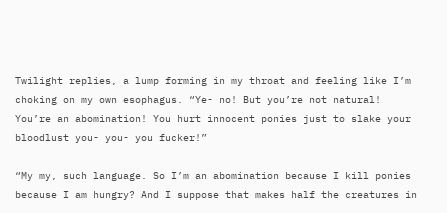Twilight replies, a lump forming in my throat and feeling like I’m choking on my own esophagus. “Ye- no! But you’re not natural! You’re an abomination! You hurt innocent ponies just to slake your bloodlust you- you- you fucker!”

“My my, such language. So I’m an abomination because I kill ponies because I am hungry? And I suppose that makes half the creatures in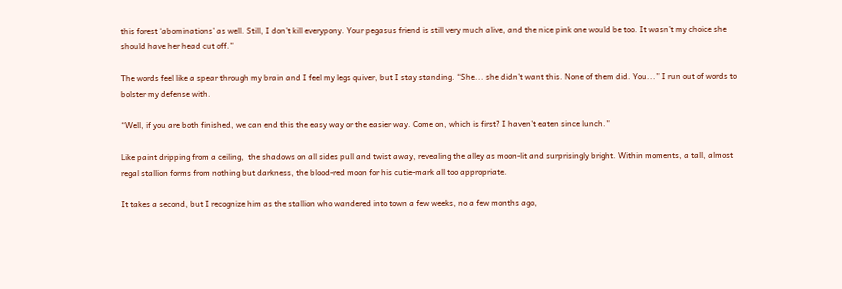this forest ‘abominations’ as well. Still, I don’t kill everypony. Your pegasus friend is still very much alive, and the nice pink one would be too. It wasn’t my choice she should have her head cut off.”

The words feel like a spear through my brain and I feel my legs quiver, but I stay standing. “She... she didn’t want this. None of them did. You...” I run out of words to bolster my defense with.

“Well, if you are both finished, we can end this the easy way or the easier way. Come on, which is first? I haven’t eaten since lunch.”

Like paint dripping from a ceiling,  the shadows on all sides pull and twist away, revealing the alley as moon-lit and surprisingly bright. Within moments, a tall, almost regal stallion forms from nothing but darkness, the blood-red moon for his cutie-mark all too appropriate.

It takes a second, but I recognize him as the stallion who wandered into town a few weeks, no a few months ago,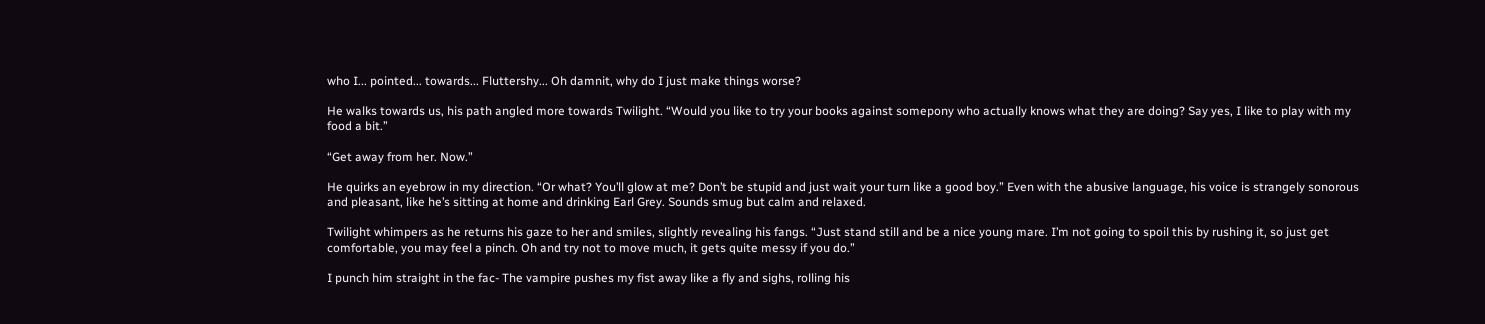who I... pointed... towards... Fluttershy... Oh damnit, why do I just make things worse?

He walks towards us, his path angled more towards Twilight. “Would you like to try your books against somepony who actually knows what they are doing? Say yes, I like to play with my food a bit.”

“Get away from her. Now.”

He quirks an eyebrow in my direction. “Or what? You’ll glow at me? Don’t be stupid and just wait your turn like a good boy.” Even with the abusive language, his voice is strangely sonorous and pleasant, like he’s sitting at home and drinking Earl Grey. Sounds smug but calm and relaxed.

Twilight whimpers as he returns his gaze to her and smiles, slightly revealing his fangs. “Just stand still and be a nice young mare. I’m not going to spoil this by rushing it, so just get comfortable, you may feel a pinch. Oh and try not to move much, it gets quite messy if you do.”

I punch him straight in the fac- The vampire pushes my fist away like a fly and sighs, rolling his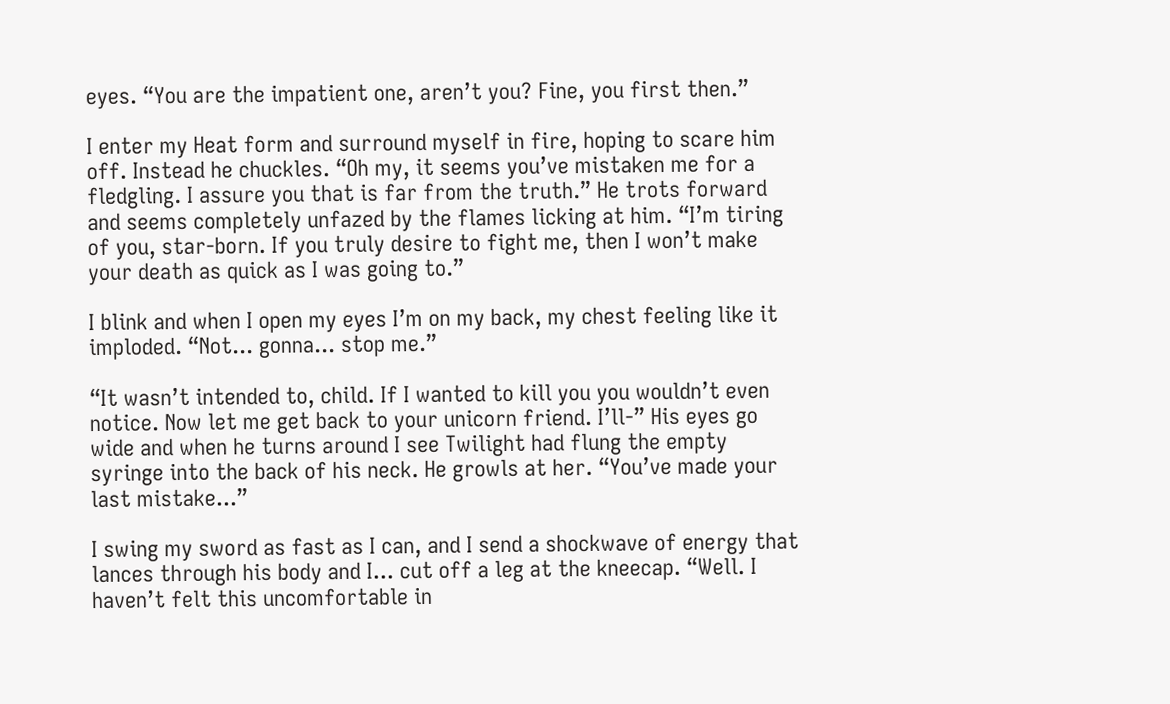eyes. “You are the impatient one, aren’t you? Fine, you first then.”

I enter my Heat form and surround myself in fire, hoping to scare him off. Instead he chuckles. “Oh my, it seems you’ve mistaken me for a fledgling. I assure you that is far from the truth.” He trots forward and seems completely unfazed by the flames licking at him. “I’m tiring of you, star-born. If you truly desire to fight me, then I won’t make your death as quick as I was going to.”

I blink and when I open my eyes I’m on my back, my chest feeling like it imploded. “Not... gonna... stop me.”

“It wasn’t intended to, child. If I wanted to kill you you wouldn’t even notice. Now let me get back to your unicorn friend. I’ll-” His eyes go wide and when he turns around I see Twilight had flung the empty syringe into the back of his neck. He growls at her. “You’ve made your last mistake...”

I swing my sword as fast as I can, and I send a shockwave of energy that lances through his body and I... cut off a leg at the kneecap. “Well. I haven’t felt this uncomfortable in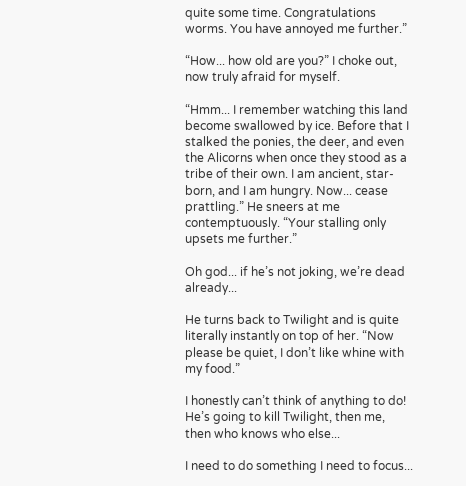quite some time. Congratulations worms. You have annoyed me further.”

“How... how old are you?” I choke out, now truly afraid for myself.

“Hmm... I remember watching this land become swallowed by ice. Before that I stalked the ponies, the deer, and even the Alicorns when once they stood as a tribe of their own. I am ancient, star-born, and I am hungry. Now... cease prattling.” He sneers at me contemptuously. “Your stalling only upsets me further.”

Oh god... if he’s not joking, we’re dead already...

He turns back to Twilight and is quite literally instantly on top of her. “Now please be quiet, I don’t like whine with my food.”

I honestly can’t think of anything to do! He’s going to kill Twilight, then me, then who knows who else...

I need to do something I need to focus...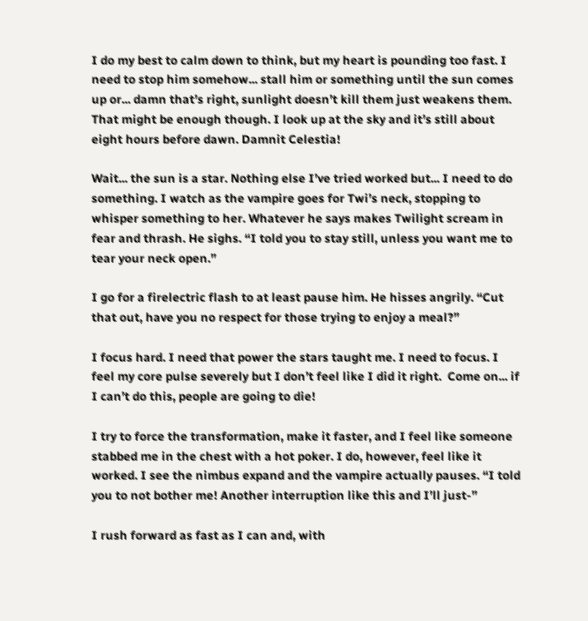I do my best to calm down to think, but my heart is pounding too fast. I need to stop him somehow... stall him or something until the sun comes up or... damn that’s right, sunlight doesn’t kill them just weakens them. That might be enough though. I look up at the sky and it’s still about eight hours before dawn. Damnit Celestia!

Wait... the sun is a star. Nothing else I’ve tried worked but... I need to do something. I watch as the vampire goes for Twi’s neck, stopping to whisper something to her. Whatever he says makes Twilight scream in fear and thrash. He sighs. “I told you to stay still, unless you want me to tear your neck open.”

I go for a firelectric flash to at least pause him. He hisses angrily. “Cut that out, have you no respect for those trying to enjoy a meal?”

I focus hard. I need that power the stars taught me. I need to focus. I feel my core pulse severely but I don’t feel like I did it right.  Come on... if I can’t do this, people are going to die!

I try to force the transformation, make it faster, and I feel like someone stabbed me in the chest with a hot poker. I do, however, feel like it worked. I see the nimbus expand and the vampire actually pauses. “I told you to not bother me! Another interruption like this and I’ll just-”

I rush forward as fast as I can and, with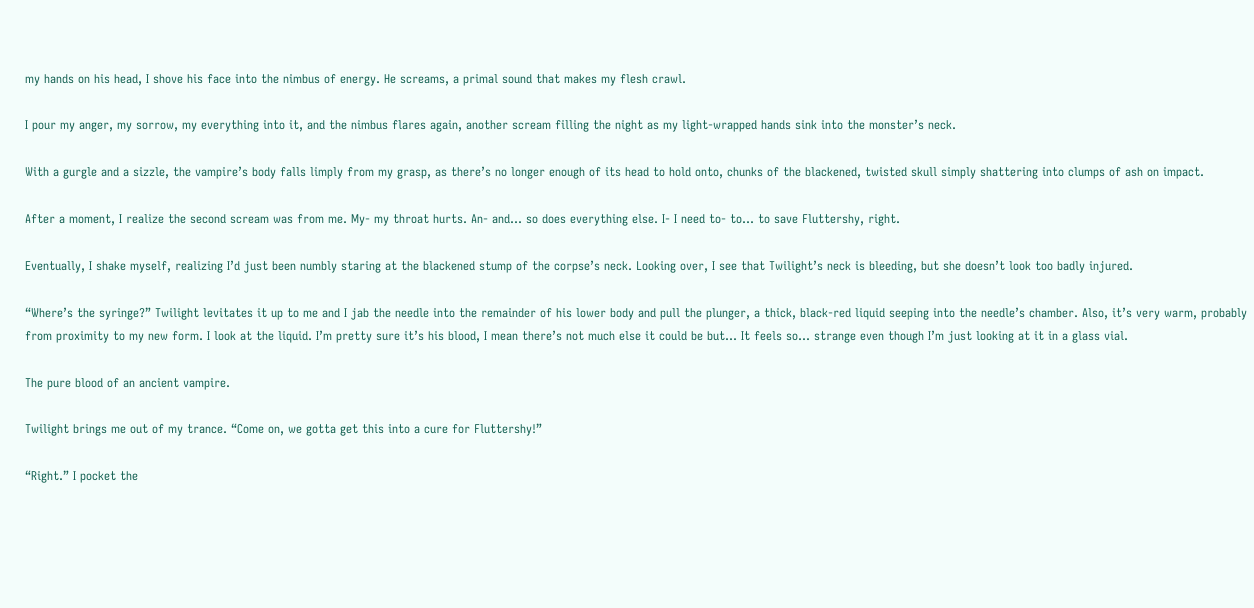my hands on his head, I shove his face into the nimbus of energy. He screams, a primal sound that makes my flesh crawl.

I pour my anger, my sorrow, my everything into it, and the nimbus flares again, another scream filling the night as my light-wrapped hands sink into the monster’s neck.

With a gurgle and a sizzle, the vampire’s body falls limply from my grasp, as there’s no longer enough of its head to hold onto, chunks of the blackened, twisted skull simply shattering into clumps of ash on impact.

After a moment, I realize the second scream was from me. My- my throat hurts. An- and... so does everything else. I- I need to- to... to save Fluttershy, right.

Eventually, I shake myself, realizing I’d just been numbly staring at the blackened stump of the corpse’s neck. Looking over, I see that Twilight’s neck is bleeding, but she doesn’t look too badly injured.

“Where’s the syringe?” Twilight levitates it up to me and I jab the needle into the remainder of his lower body and pull the plunger, a thick, black-red liquid seeping into the needle’s chamber. Also, it’s very warm, probably from proximity to my new form. I look at the liquid. I’m pretty sure it’s his blood, I mean there’s not much else it could be but... It feels so... strange even though I’m just looking at it in a glass vial.

The pure blood of an ancient vampire.

Twilight brings me out of my trance. “Come on, we gotta get this into a cure for Fluttershy!”

“Right.” I pocket the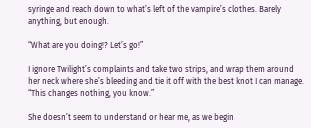syringe and reach down to what’s left of the vampire’s clothes. Barely anything, but enough.

“What are you doing!? Let’s go!”

I ignore Twilight’s complaints and take two strips, and wrap them around her neck where she’s bleeding and tie it off with the best knot I can manage. “This changes nothing, you know.”

She doesn’t seem to understand or hear me, as we begin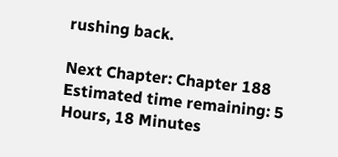rushing back.

Next Chapter: Chapter 188 Estimated time remaining: 5 Hours, 18 Minutes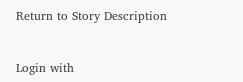Return to Story Description


Login with